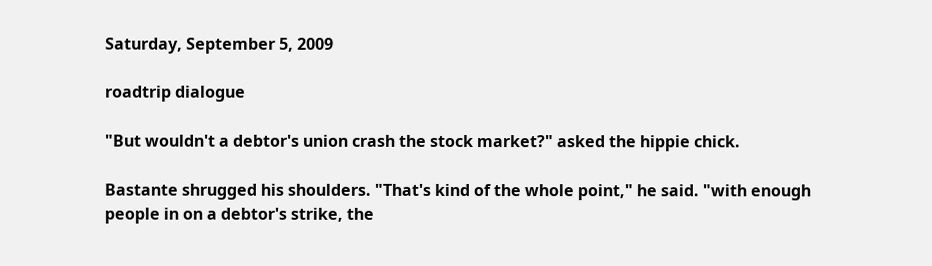Saturday, September 5, 2009

roadtrip dialogue

"But wouldn't a debtor's union crash the stock market?" asked the hippie chick.

Bastante shrugged his shoulders. "That's kind of the whole point," he said. "with enough people in on a debtor's strike, the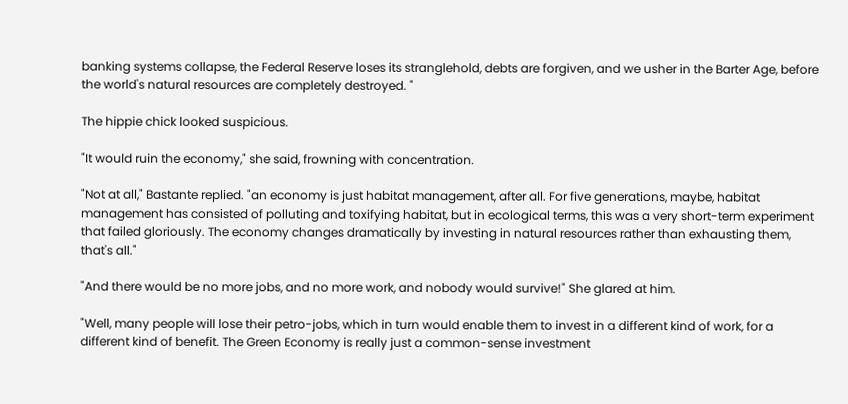banking systems collapse, the Federal Reserve loses its stranglehold, debts are forgiven, and we usher in the Barter Age, before the world's natural resources are completely destroyed. "

The hippie chick looked suspicious.

"It would ruin the economy," she said, frowning with concentration.

"Not at all," Bastante replied. "an economy is just habitat management, after all. For five generations, maybe, habitat management has consisted of polluting and toxifying habitat, but in ecological terms, this was a very short-term experiment that failed gloriously. The economy changes dramatically by investing in natural resources rather than exhausting them, that's all."

"And there would be no more jobs, and no more work, and nobody would survive!" She glared at him.

"Well, many people will lose their petro-jobs, which in turn would enable them to invest in a different kind of work, for a different kind of benefit. The Green Economy is really just a common-sense investment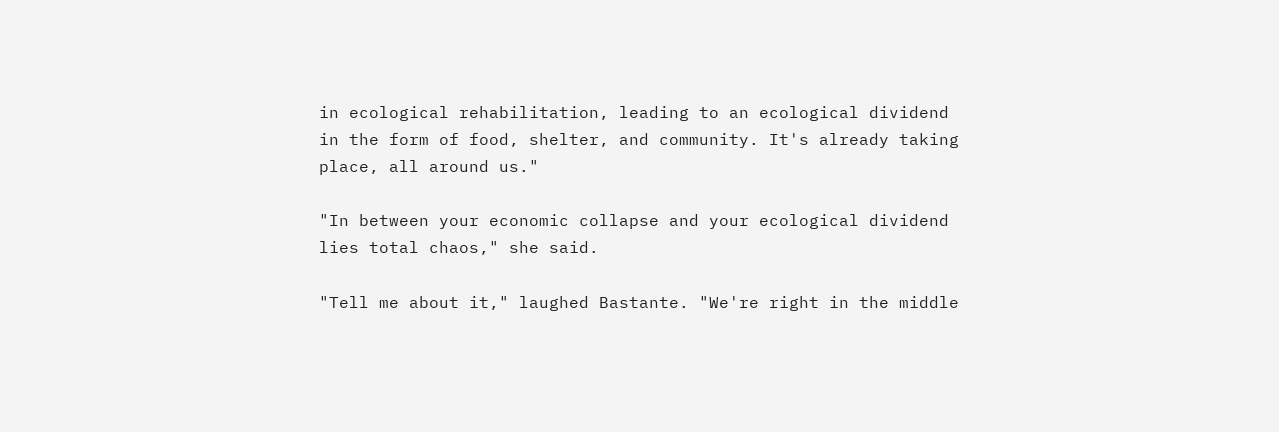in ecological rehabilitation, leading to an ecological dividend in the form of food, shelter, and community. It's already taking place, all around us."

"In between your economic collapse and your ecological dividend lies total chaos," she said.

"Tell me about it," laughed Bastante. "We're right in the middle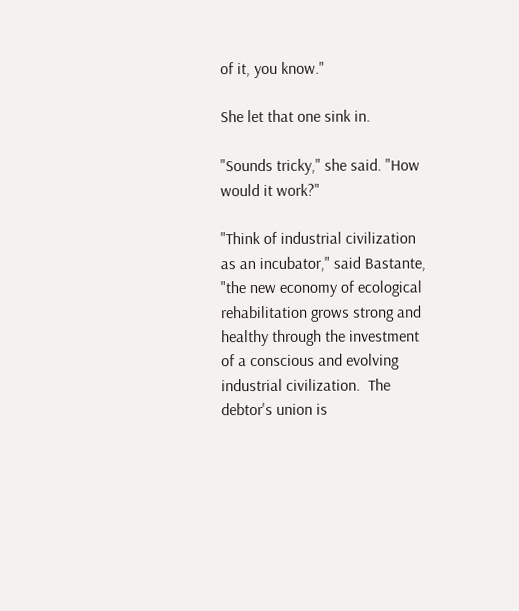of it, you know."

She let that one sink in.

"Sounds tricky," she said. "How would it work?"

"Think of industrial civilization as an incubator," said Bastante, "the new economy of ecological rehabilitation grows strong and healthy through the investment of a conscious and evolving industrial civilization.  The debtor's union is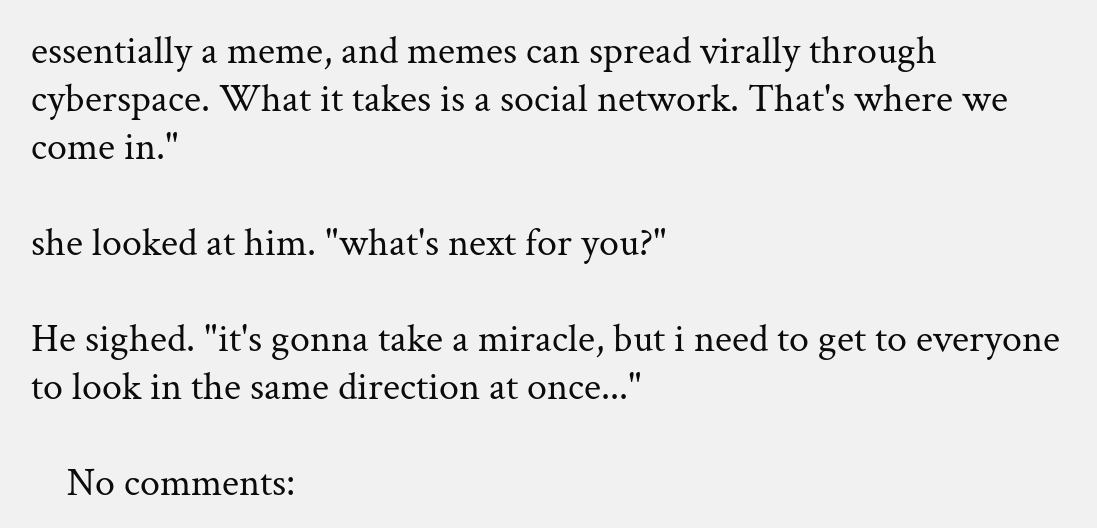essentially a meme, and memes can spread virally through cyberspace. What it takes is a social network. That's where we come in."

she looked at him. "what's next for you?"

He sighed. "it's gonna take a miracle, but i need to get to everyone to look in the same direction at once..."

    No comments: